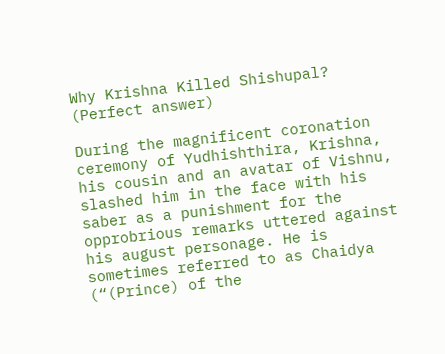Why Krishna Killed Shishupal? (Perfect answer)

During the magnificent coronation ceremony of Yudhishthira, Krishna, his cousin and an avatar of Vishnu, slashed him in the face with his saber as a punishment for the opprobrious remarks uttered against his august personage. He is sometimes referred to as Chaidya (“(Prince) of the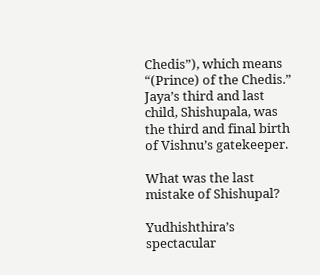Chedis”), which means “(Prince) of the Chedis.” Jaya’s third and last child, Shishupala, was the third and final birth of Vishnu’s gatekeeper.

What was the last mistake of Shishupal?

Yudhishthira’s spectacular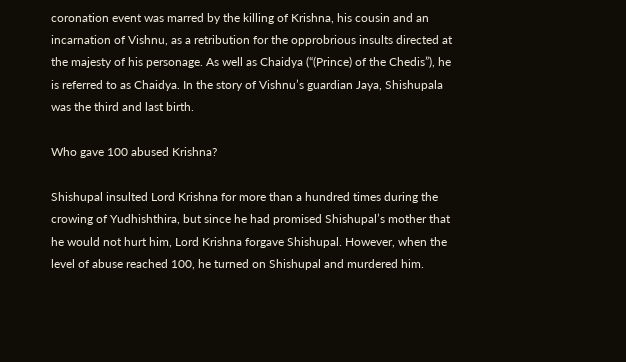coronation event was marred by the killing of Krishna, his cousin and an incarnation of Vishnu, as a retribution for the opprobrious insults directed at the majesty of his personage. As well as Chaidya (“(Prince) of the Chedis”), he is referred to as Chaidya. In the story of Vishnu’s guardian Jaya, Shishupala was the third and last birth.

Who gave 100 abused Krishna?

Shishupal insulted Lord Krishna for more than a hundred times during the crowing of Yudhishthira, but since he had promised Shishupal’s mother that he would not hurt him, Lord Krishna forgave Shishupal. However, when the level of abuse reached 100, he turned on Shishupal and murdered him.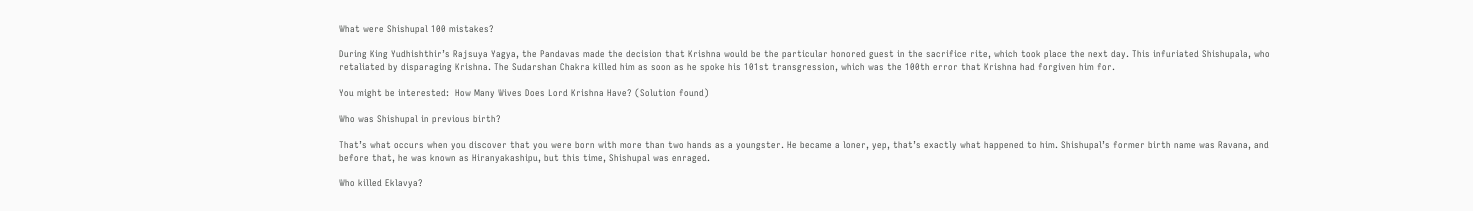What were Shishupal 100 mistakes?

During King Yudhishthir’s Rajsuya Yagya, the Pandavas made the decision that Krishna would be the particular honored guest in the sacrifice rite, which took place the next day. This infuriated Shishupala, who retaliated by disparaging Krishna. The Sudarshan Chakra killed him as soon as he spoke his 101st transgression, which was the 100th error that Krishna had forgiven him for.

You might be interested:  How Many Wives Does Lord Krishna Have? (Solution found)

Who was Shishupal in previous birth?

That’s what occurs when you discover that you were born with more than two hands as a youngster. He became a loner, yep, that’s exactly what happened to him. Shishupal’s former birth name was Ravana, and before that, he was known as Hiranyakashipu, but this time, Shishupal was enraged.

Who killed Eklavya?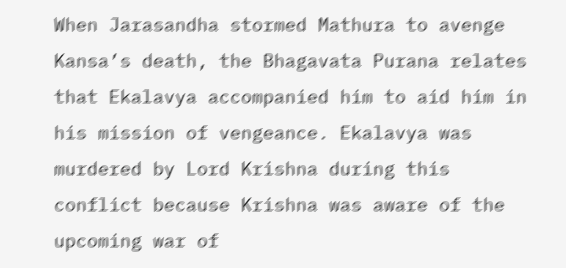When Jarasandha stormed Mathura to avenge Kansa’s death, the Bhagavata Purana relates that Ekalavya accompanied him to aid him in his mission of vengeance. Ekalavya was murdered by Lord Krishna during this conflict because Krishna was aware of the upcoming war of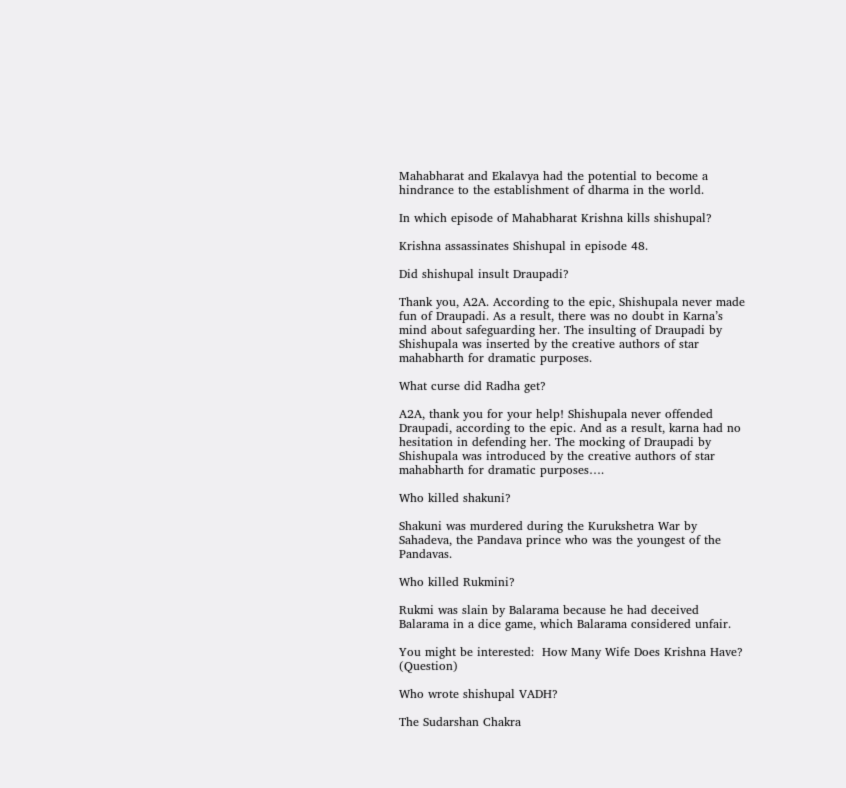Mahabharat and Ekalavya had the potential to become a hindrance to the establishment of dharma in the world.

In which episode of Mahabharat Krishna kills shishupal?

Krishna assassinates Shishupal in episode 48.

Did shishupal insult Draupadi?

Thank you, A2A. According to the epic, Shishupala never made fun of Draupadi. As a result, there was no doubt in Karna’s mind about safeguarding her. The insulting of Draupadi by Shishupala was inserted by the creative authors of star mahabharth for dramatic purposes.

What curse did Radha get?

A2A, thank you for your help! Shishupala never offended Draupadi, according to the epic. And as a result, karna had no hesitation in defending her. The mocking of Draupadi by Shishupala was introduced by the creative authors of star mahabharth for dramatic purposes….

Who killed shakuni?

Shakuni was murdered during the Kurukshetra War by Sahadeva, the Pandava prince who was the youngest of the Pandavas.

Who killed Rukmini?

Rukmi was slain by Balarama because he had deceived Balarama in a dice game, which Balarama considered unfair.

You might be interested:  How Many Wife Does Krishna Have? (Question)

Who wrote shishupal VADH?

The Sudarshan Chakra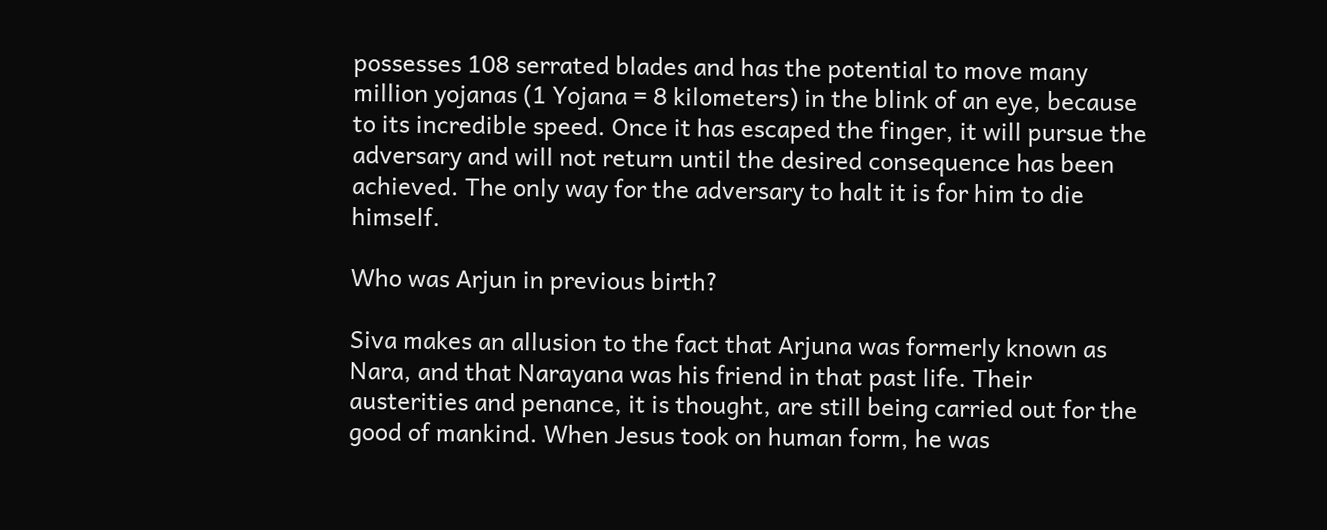possesses 108 serrated blades and has the potential to move many million yojanas (1 Yojana = 8 kilometers) in the blink of an eye, because to its incredible speed. Once it has escaped the finger, it will pursue the adversary and will not return until the desired consequence has been achieved. The only way for the adversary to halt it is for him to die himself.

Who was Arjun in previous birth?

Siva makes an allusion to the fact that Arjuna was formerly known as Nara, and that Narayana was his friend in that past life. Their austerities and penance, it is thought, are still being carried out for the good of mankind. When Jesus took on human form, he was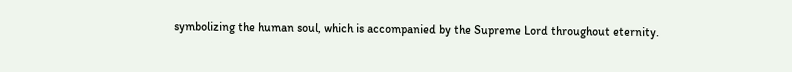symbolizing the human soul, which is accompanied by the Supreme Lord throughout eternity.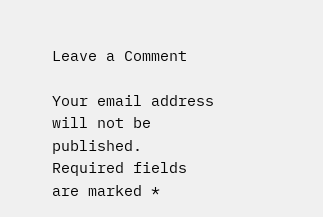Leave a Comment

Your email address will not be published. Required fields are marked *